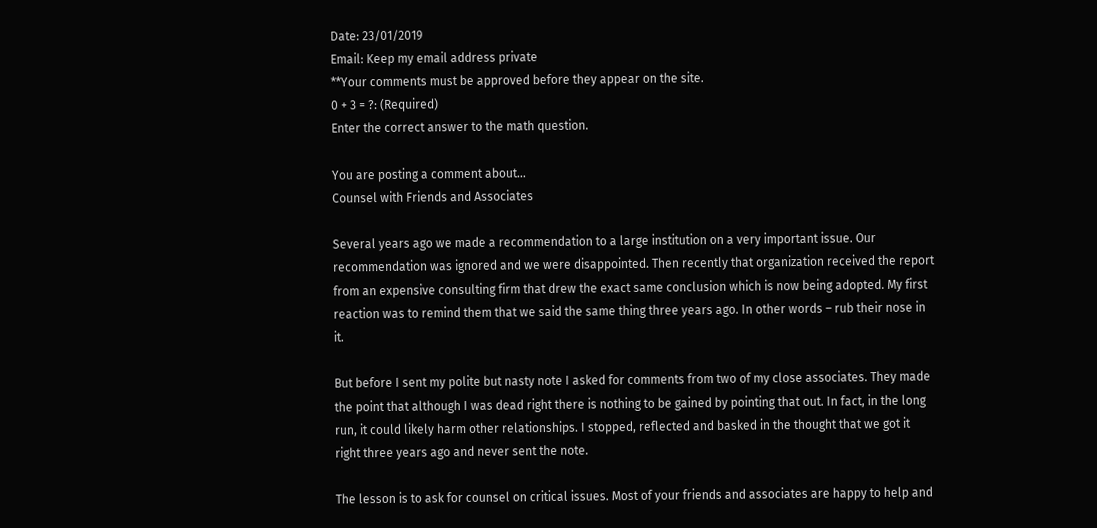Date: 23/01/2019
Email: Keep my email address private
**Your comments must be approved before they appear on the site.
0 + 3 = ?: (Required)
Enter the correct answer to the math question.

You are posting a comment about...
Counsel with Friends and Associates

Several years ago we made a recommendation to a large institution on a very important issue. Our recommendation was ignored and we were disappointed. Then recently that organization received the report from an expensive consulting firm that drew the exact same conclusion which is now being adopted. My first reaction was to remind them that we said the same thing three years ago. In other words – rub their nose in it.

But before I sent my polite but nasty note I asked for comments from two of my close associates. They made the point that although I was dead right there is nothing to be gained by pointing that out. In fact, in the long run, it could likely harm other relationships. I stopped, reflected and basked in the thought that we got it right three years ago and never sent the note.

The lesson is to ask for counsel on critical issues. Most of your friends and associates are happy to help and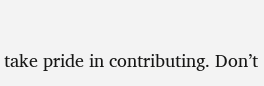take pride in contributing. Don’t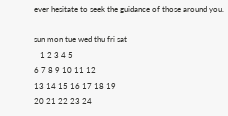ever hesitate to seek the guidance of those around you.

sun mon tue wed thu fri sat
   1 2 3 4 5
6 7 8 9 10 11 12
13 14 15 16 17 18 19
20 21 22 23 24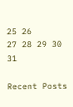25 26
27 28 29 30 31

Recent Posts